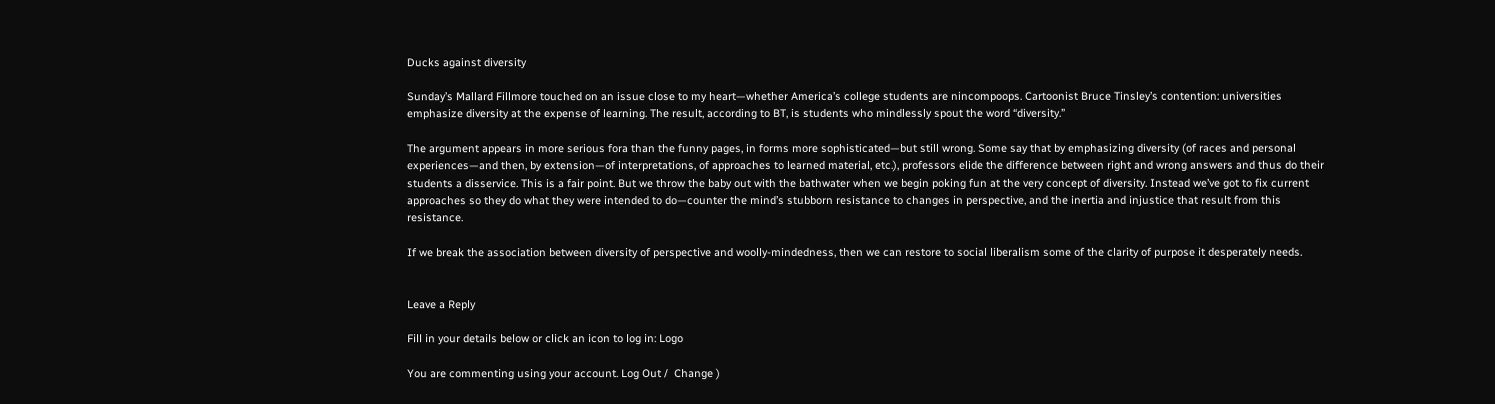Ducks against diversity

Sunday’s Mallard Fillmore touched on an issue close to my heart—whether America’s college students are nincompoops. Cartoonist Bruce Tinsley’s contention: universities emphasize diversity at the expense of learning. The result, according to BT, is students who mindlessly spout the word “diversity.”

The argument appears in more serious fora than the funny pages, in forms more sophisticated—but still wrong. Some say that by emphasizing diversity (of races and personal experiences—and then, by extension—of interpretations, of approaches to learned material, etc.), professors elide the difference between right and wrong answers and thus do their students a disservice. This is a fair point. But we throw the baby out with the bathwater when we begin poking fun at the very concept of diversity. Instead we’ve got to fix current approaches so they do what they were intended to do—counter the mind’s stubborn resistance to changes in perspective, and the inertia and injustice that result from this resistance.

If we break the association between diversity of perspective and woolly-mindedness, then we can restore to social liberalism some of the clarity of purpose it desperately needs.


Leave a Reply

Fill in your details below or click an icon to log in: Logo

You are commenting using your account. Log Out /  Change )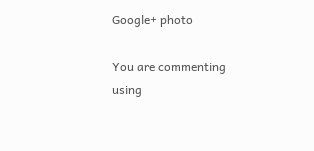Google+ photo

You are commenting using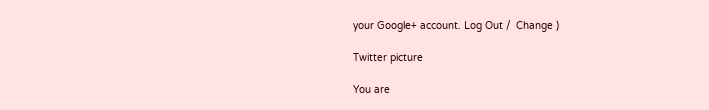your Google+ account. Log Out /  Change )

Twitter picture

You are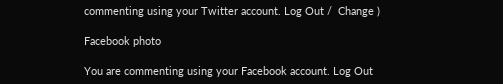commenting using your Twitter account. Log Out /  Change )

Facebook photo

You are commenting using your Facebook account. Log Out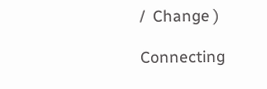/  Change )

Connecting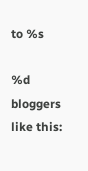to %s

%d bloggers like this: